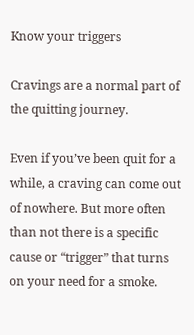Know your triggers

Cravings are a normal part of the quitting journey.

Even if you’ve been quit for a while, a craving can come out of nowhere. But more often than not there is a specific cause or “trigger” that turns on your need for a smoke.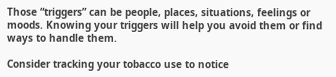Those “triggers” can be people, places, situations, feelings or moods. Knowing your triggers will help you avoid them or find ways to handle them.

Consider tracking your tobacco use to notice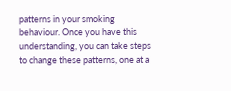patterns in your smoking behaviour. Once you have this understanding, you can take steps to change these patterns, one at a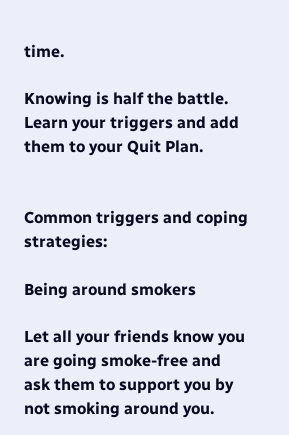time.

Knowing is half the battle. Learn your triggers and add them to your Quit Plan.


Common triggers and coping strategies:

Being around smokers

Let all your friends know you are going smoke-free and ask them to support you by not smoking around you.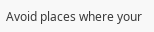Avoid places where your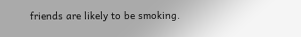friends are likely to be smoking.